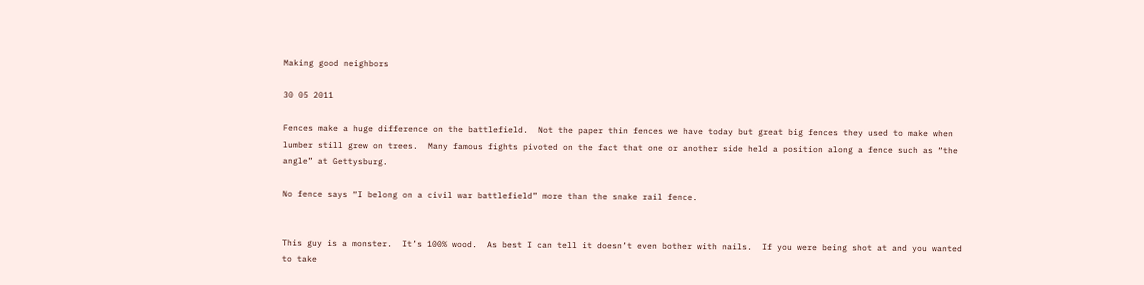Making good neighbors

30 05 2011

Fences make a huge difference on the battlefield.  Not the paper thin fences we have today but great big fences they used to make when lumber still grew on trees.  Many famous fights pivoted on the fact that one or another side held a position along a fence such as “the angle” at Gettysburg.

No fence says “I belong on a civil war battlefield” more than the snake rail fence.


This guy is a monster.  It’s 100% wood.  As best I can tell it doesn’t even bother with nails.  If you were being shot at and you wanted to take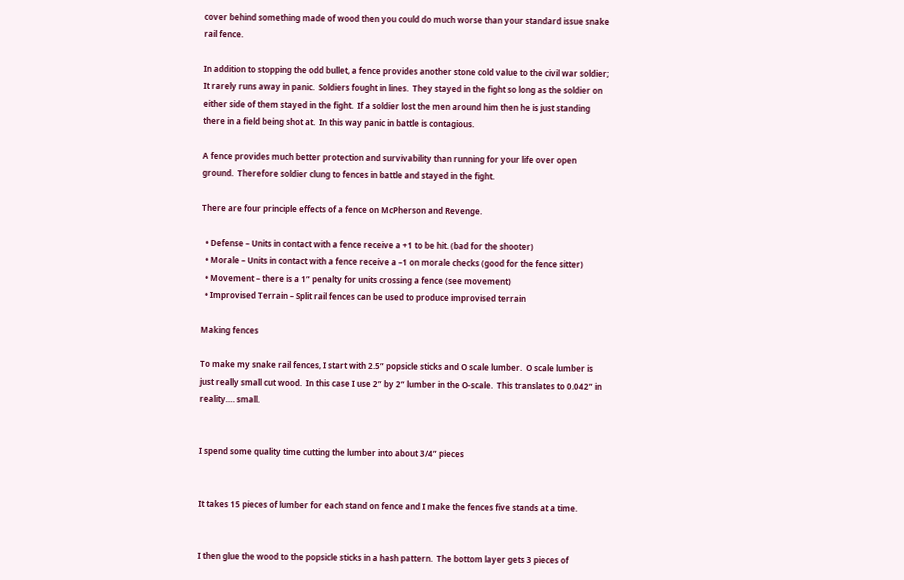cover behind something made of wood then you could do much worse than your standard issue snake rail fence.

In addition to stopping the odd bullet, a fence provides another stone cold value to the civil war soldier; It rarely runs away in panic.  Soldiers fought in lines.  They stayed in the fight so long as the soldier on either side of them stayed in the fight.  If a soldier lost the men around him then he is just standing there in a field being shot at.  In this way panic in battle is contagious.

A fence provides much better protection and survivability than running for your life over open ground.  Therefore soldier clung to fences in battle and stayed in the fight.

There are four principle effects of a fence on McPherson and Revenge.

  • Defense – Units in contact with a fence receive a +1 to be hit. (bad for the shooter)
  • Morale – Units in contact with a fence receive a –1 on morale checks (good for the fence sitter)
  • Movement – there is a 1” penalty for units crossing a fence (see movement)
  • Improvised Terrain – Split rail fences can be used to produce improvised terrain

Making fences

To make my snake rail fences, I start with 2.5” popsicle sticks and O scale lumber.  O scale lumber is just really small cut wood.  In this case I use 2” by 2” lumber in the O-scale.  This translates to 0.042” in reality…. small.


I spend some quality time cutting the lumber into about 3/4” pieces


It takes 15 pieces of lumber for each stand on fence and I make the fences five stands at a time.


I then glue the wood to the popsicle sticks in a hash pattern.  The bottom layer gets 3 pieces of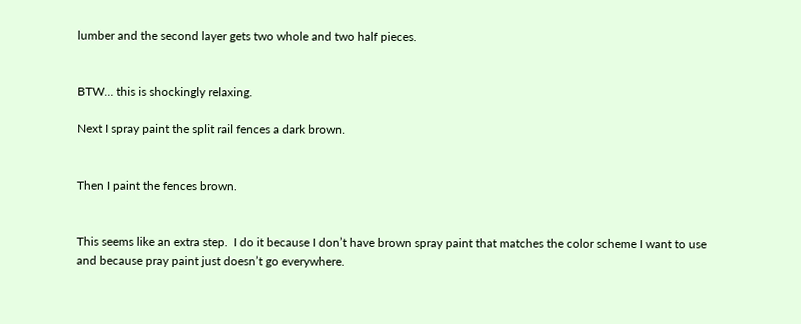lumber and the second layer gets two whole and two half pieces.


BTW… this is shockingly relaxing.

Next I spray paint the split rail fences a dark brown.


Then I paint the fences brown.


This seems like an extra step.  I do it because I don’t have brown spray paint that matches the color scheme I want to use and because pray paint just doesn’t go everywhere.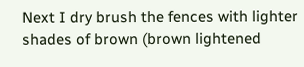Next I dry brush the fences with lighter shades of brown (brown lightened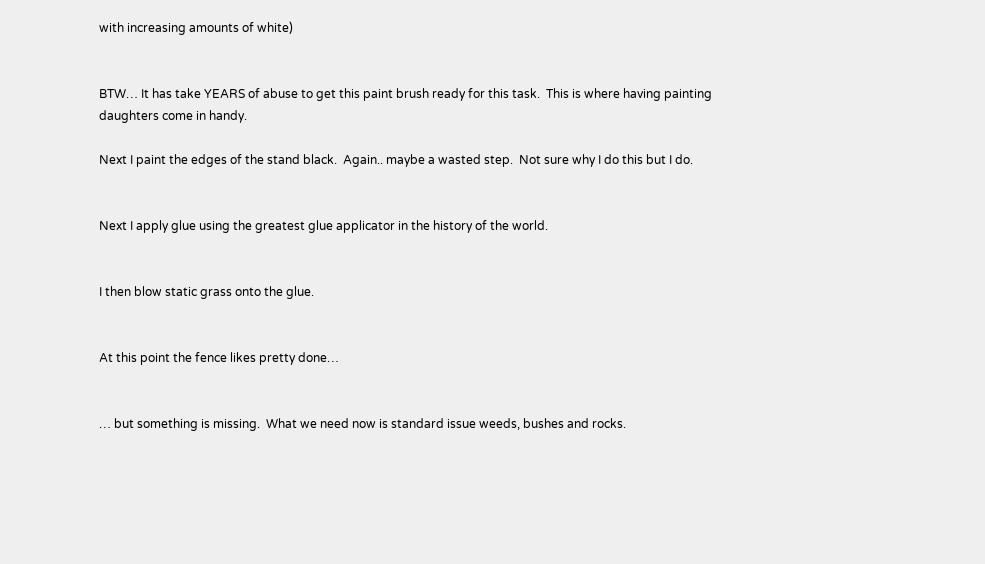with increasing amounts of white)


BTW… It has take YEARS of abuse to get this paint brush ready for this task.  This is where having painting daughters come in handy.

Next I paint the edges of the stand black.  Again.. maybe a wasted step.  Not sure why I do this but I do.


Next I apply glue using the greatest glue applicator in the history of the world.


I then blow static grass onto the glue.


At this point the fence likes pretty done…


… but something is missing.  What we need now is standard issue weeds, bushes and rocks.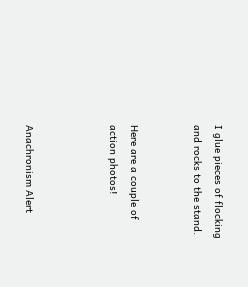I glue pieces of flocking and rocks to the stand.


Here are a couple of action photos!



Anachronism Alert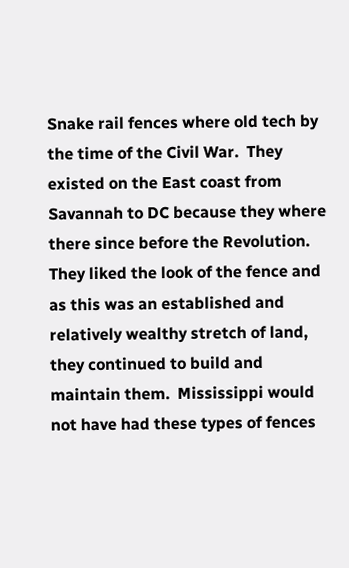Snake rail fences where old tech by the time of the Civil War.  They existed on the East coast from Savannah to DC because they where there since before the Revolution.  They liked the look of the fence and as this was an established and relatively wealthy stretch of land, they continued to build and maintain them.  Mississippi would not have had these types of fences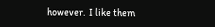however.  I like them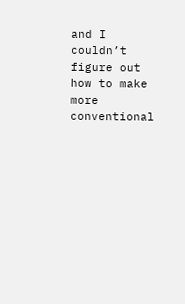and I couldn’t figure out how to make more conventional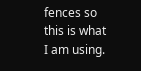fences so this is what I am using.